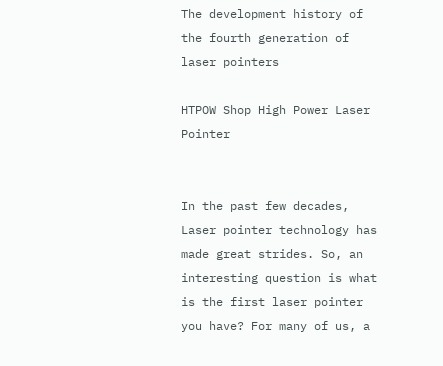The development history of the fourth generation of laser pointers

HTPOW Shop High Power Laser Pointer


In the past few decades, Laser pointer technology has made great strides. So, an interesting question is what is the first laser pointer you have? For many of us, a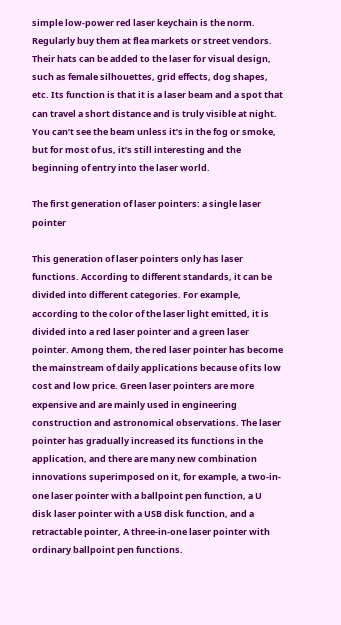simple low-power red laser keychain is the norm. Regularly buy them at flea markets or street vendors. Their hats can be added to the laser for visual design, such as female silhouettes, grid effects, dog shapes, etc. Its function is that it is a laser beam and a spot that can travel a short distance and is truly visible at night. You can’t see the beam unless it’s in the fog or smoke, but for most of us, it’s still interesting and the beginning of entry into the laser world.

The first generation of laser pointers: a single laser pointer

This generation of laser pointers only has laser functions. According to different standards, it can be divided into different categories. For example, according to the color of the laser light emitted, it is divided into a red laser pointer and a green laser pointer. Among them, the red laser pointer has become the mainstream of daily applications because of its low cost and low price. Green laser pointers are more expensive and are mainly used in engineering construction and astronomical observations. The laser pointer has gradually increased its functions in the application, and there are many new combination innovations superimposed on it, for example, a two-in-one laser pointer with a ballpoint pen function, a U disk laser pointer with a USB disk function, and a retractable pointer, A three-in-one laser pointer with ordinary ballpoint pen functions.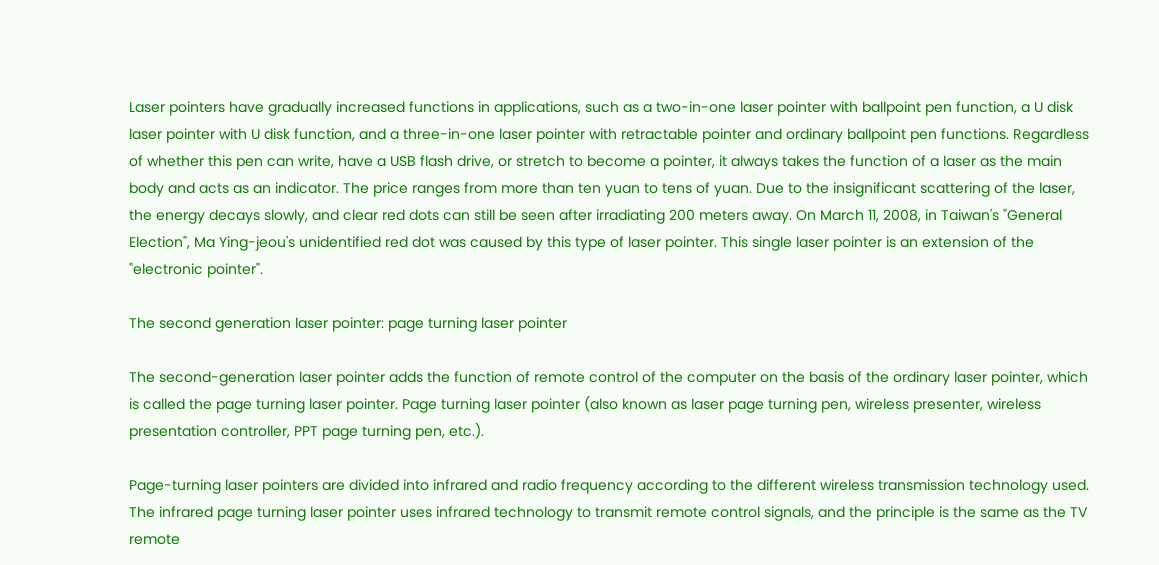Laser pointers have gradually increased functions in applications, such as a two-in-one laser pointer with ballpoint pen function, a U disk laser pointer with U disk function, and a three-in-one laser pointer with retractable pointer and ordinary ballpoint pen functions. Regardless of whether this pen can write, have a USB flash drive, or stretch to become a pointer, it always takes the function of a laser as the main body and acts as an indicator. The price ranges from more than ten yuan to tens of yuan. Due to the insignificant scattering of the laser, the energy decays slowly, and clear red dots can still be seen after irradiating 200 meters away. On March 11, 2008, in Taiwan's "General Election", Ma Ying-jeou's unidentified red dot was caused by this type of laser pointer. This single laser pointer is an extension of the "electronic pointer".

The second generation laser pointer: page turning laser pointer

The second-generation laser pointer adds the function of remote control of the computer on the basis of the ordinary laser pointer, which is called the page turning laser pointer. Page turning laser pointer (also known as laser page turning pen, wireless presenter, wireless presentation controller, PPT page turning pen, etc.).

Page-turning laser pointers are divided into infrared and radio frequency according to the different wireless transmission technology used. The infrared page turning laser pointer uses infrared technology to transmit remote control signals, and the principle is the same as the TV remote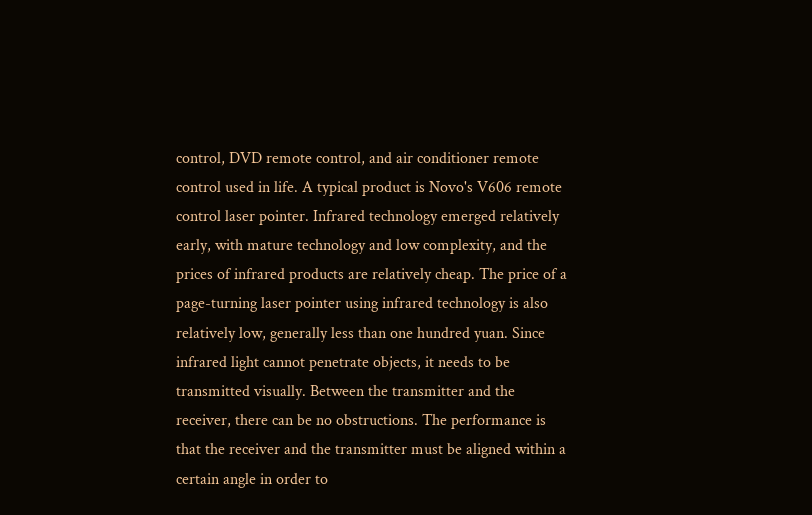control, DVD remote control, and air conditioner remote control used in life. A typical product is Novo's V606 remote control laser pointer. Infrared technology emerged relatively early, with mature technology and low complexity, and the prices of infrared products are relatively cheap. The price of a page-turning laser pointer using infrared technology is also relatively low, generally less than one hundred yuan. Since infrared light cannot penetrate objects, it needs to be transmitted visually. Between the transmitter and the receiver, there can be no obstructions. The performance is that the receiver and the transmitter must be aligned within a certain angle in order to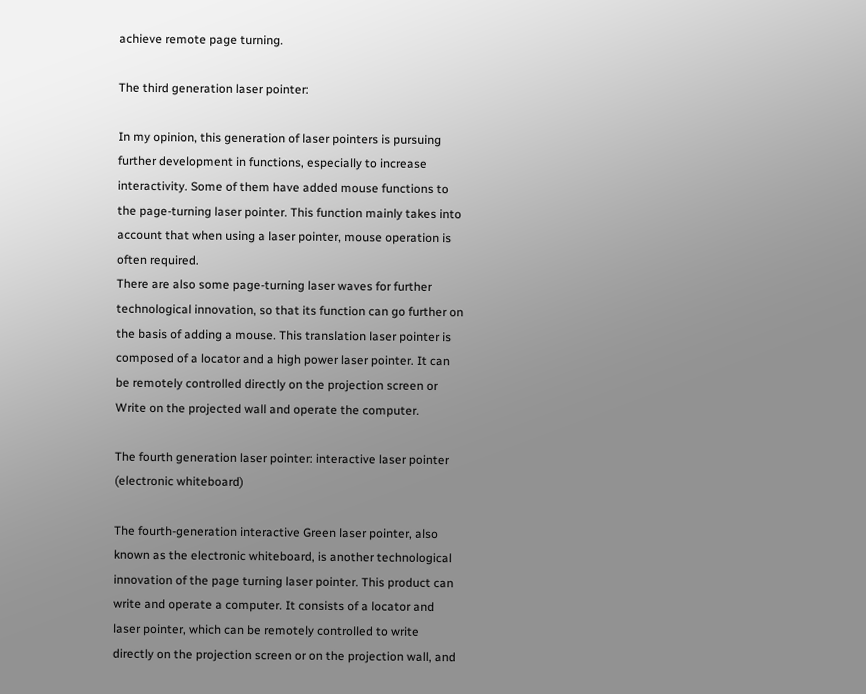achieve remote page turning.

The third generation laser pointer:

In my opinion, this generation of laser pointers is pursuing further development in functions, especially to increase interactivity. Some of them have added mouse functions to the page-turning laser pointer. This function mainly takes into account that when using a laser pointer, mouse operation is often required.
There are also some page-turning laser waves for further technological innovation, so that its function can go further on the basis of adding a mouse. This translation laser pointer is composed of a locator and a high power laser pointer. It can be remotely controlled directly on the projection screen or Write on the projected wall and operate the computer.

The fourth generation laser pointer: interactive laser pointer (electronic whiteboard)

The fourth-generation interactive Green laser pointer, also known as the electronic whiteboard, is another technological innovation of the page turning laser pointer. This product can write and operate a computer. It consists of a locator and laser pointer, which can be remotely controlled to write directly on the projection screen or on the projection wall, and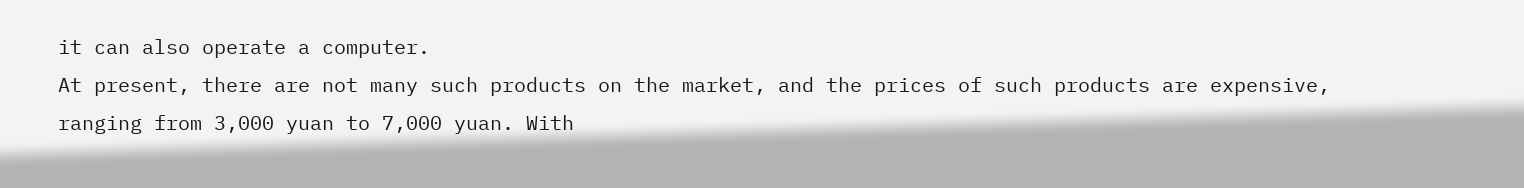it can also operate a computer.
At present, there are not many such products on the market, and the prices of such products are expensive, ranging from 3,000 yuan to 7,000 yuan. With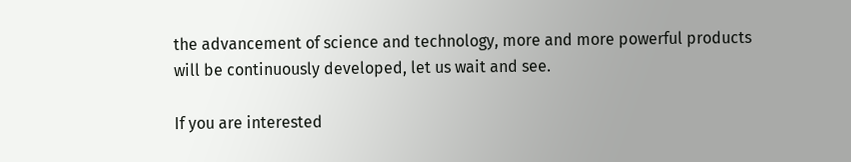the advancement of science and technology, more and more powerful products will be continuously developed, let us wait and see.

If you are interested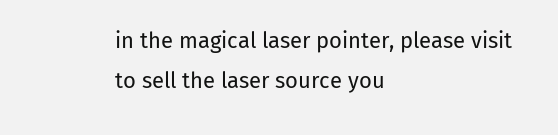in the magical laser pointer, please visit to sell the laser source you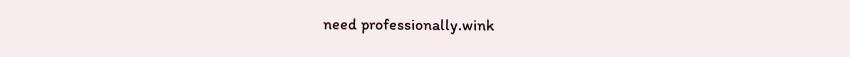need professionally.wink